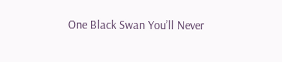One Black Swan You’ll Never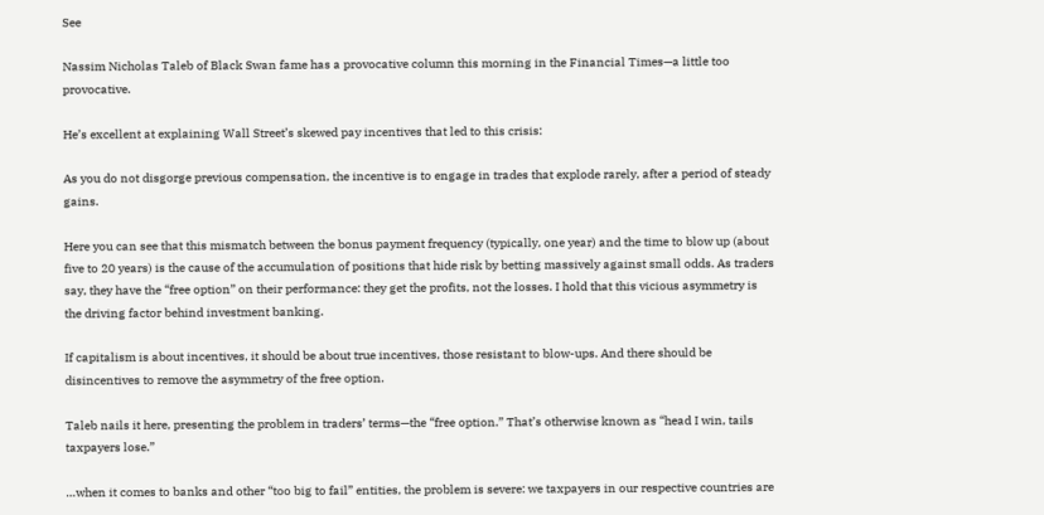See

Nassim Nicholas Taleb of Black Swan fame has a provocative column this morning in the Financial Times—a little too provocative.

He’s excellent at explaining Wall Street’s skewed pay incentives that led to this crisis:

As you do not disgorge previous compensation, the incentive is to engage in trades that explode rarely, after a period of steady gains.

Here you can see that this mismatch between the bonus payment frequency (typically, one year) and the time to blow up (about five to 20 years) is the cause of the accumulation of positions that hide risk by betting massively against small odds. As traders say, they have the “free option” on their performance: they get the profits, not the losses. I hold that this vicious asymmetry is the driving factor behind investment banking.

If capitalism is about incentives, it should be about true incentives, those resistant to blow-ups. And there should be disincentives to remove the asymmetry of the free option.

Taleb nails it here, presenting the problem in traders’ terms—the “free option.” That’s otherwise known as “head I win, tails taxpayers lose.”

…when it comes to banks and other “too big to fail” entities, the problem is severe: we taxpayers in our respective countries are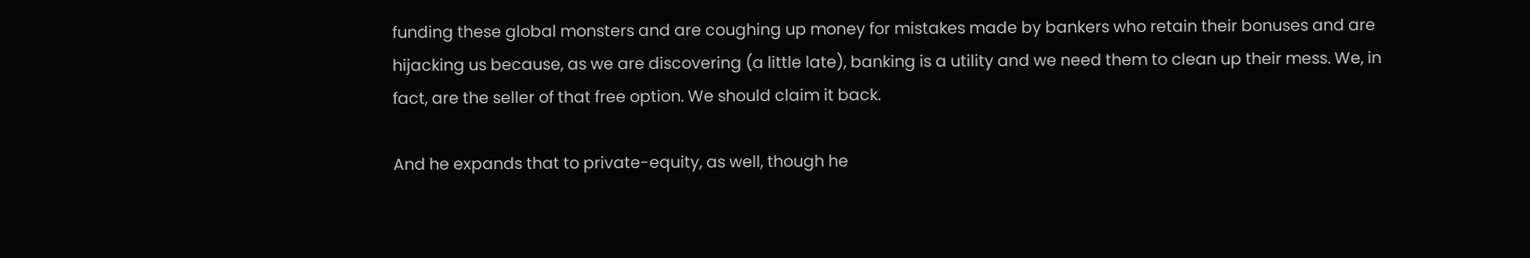funding these global monsters and are coughing up money for mistakes made by bankers who retain their bonuses and are hijacking us because, as we are discovering (a little late), banking is a utility and we need them to clean up their mess. We, in fact, are the seller of that free option. We should claim it back.

And he expands that to private-equity, as well, though he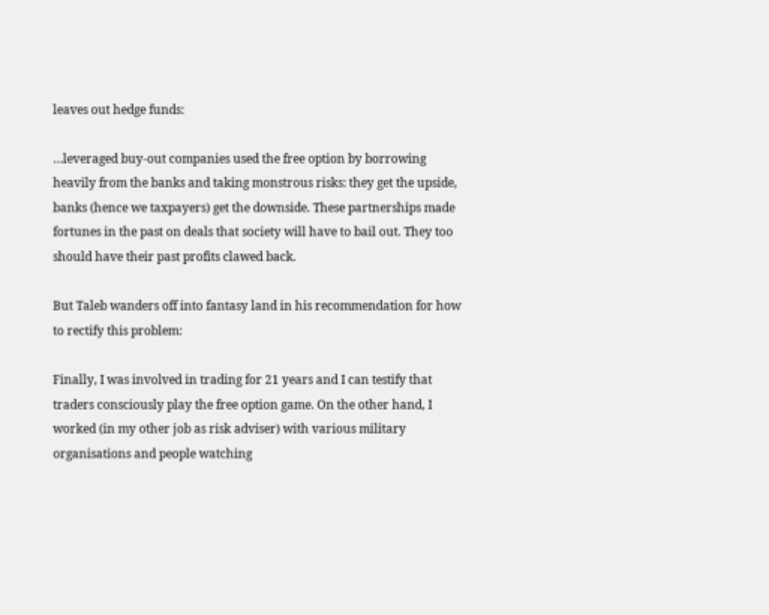leaves out hedge funds:

…leveraged buy-out companies used the free option by borrowing heavily from the banks and taking monstrous risks: they get the upside, banks (hence we taxpayers) get the downside. These partnerships made fortunes in the past on deals that society will have to bail out. They too should have their past profits clawed back.

But Taleb wanders off into fantasy land in his recommendation for how to rectify this problem:

Finally, I was involved in trading for 21 years and I can testify that traders consciously play the free option game. On the other hand, I worked (in my other job as risk adviser) with various military organisations and people watching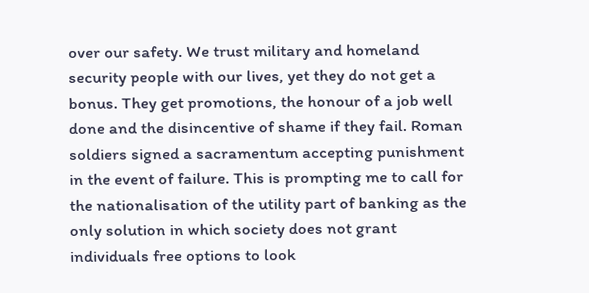over our safety. We trust military and homeland security people with our lives, yet they do not get a bonus. They get promotions, the honour of a job well done and the disincentive of shame if they fail. Roman soldiers signed a sacramentum accepting punishment in the event of failure. This is prompting me to call for the nationalisation of the utility part of banking as the only solution in which society does not grant individuals free options to look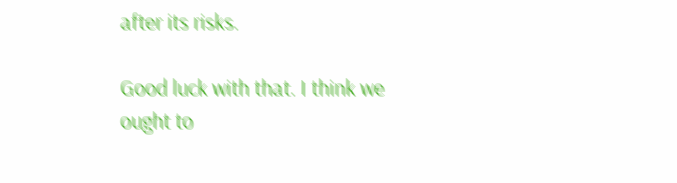after its risks.

Good luck with that. I think we ought to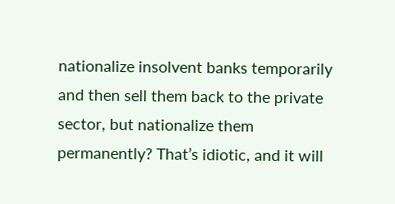nationalize insolvent banks temporarily and then sell them back to the private sector, but nationalize them permanently? That’s idiotic, and it will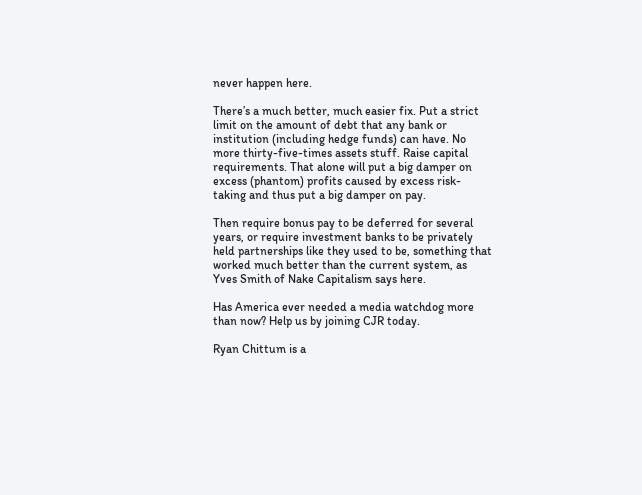never happen here.

There’s a much better, much easier fix. Put a strict limit on the amount of debt that any bank or institution (including hedge funds) can have. No more thirty-five-times assets stuff. Raise capital requirements. That alone will put a big damper on excess (phantom) profits caused by excess risk-taking and thus put a big damper on pay.

Then require bonus pay to be deferred for several years, or require investment banks to be privately held partnerships like they used to be, something that worked much better than the current system, as Yves Smith of Nake Capitalism says here.

Has America ever needed a media watchdog more than now? Help us by joining CJR today.

Ryan Chittum is a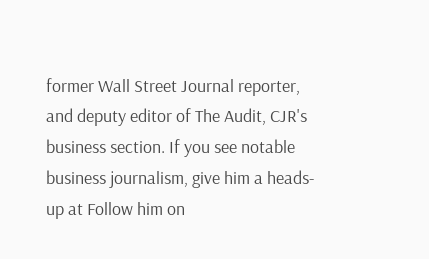former Wall Street Journal reporter, and deputy editor of The Audit, CJR's business section. If you see notable business journalism, give him a heads-up at Follow him on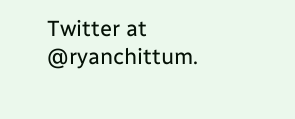Twitter at @ryanchittum.